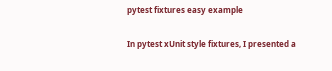pytest fixtures easy example

In pytest xUnit style fixtures, I presented a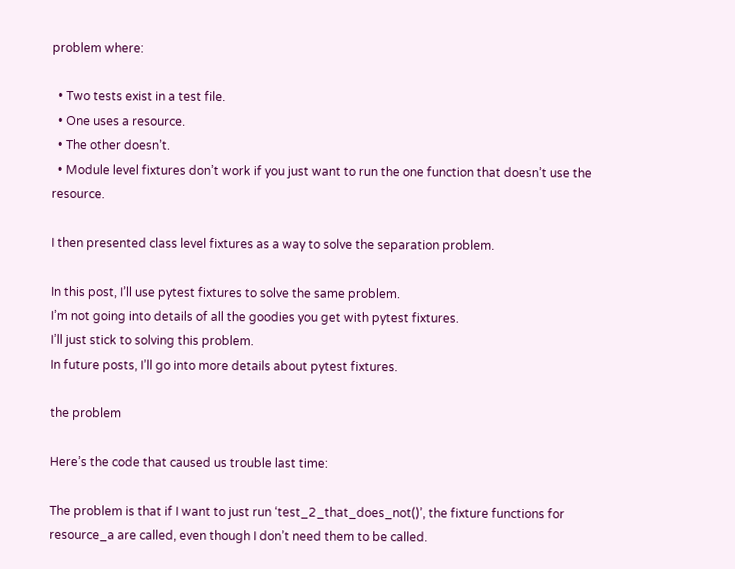problem where:

  • Two tests exist in a test file.
  • One uses a resource.
  • The other doesn’t.
  • Module level fixtures don’t work if you just want to run the one function that doesn’t use the resource.

I then presented class level fixtures as a way to solve the separation problem.

In this post, I’ll use pytest fixtures to solve the same problem.
I’m not going into details of all the goodies you get with pytest fixtures.
I’ll just stick to solving this problem.
In future posts, I’ll go into more details about pytest fixtures.

the problem

Here’s the code that caused us trouble last time:

The problem is that if I want to just run ‘test_2_that_does_not()’, the fixture functions for resource_a are called, even though I don’t need them to be called.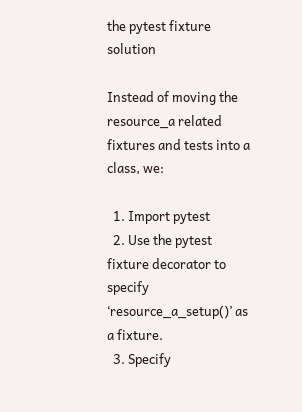the pytest fixture solution

Instead of moving the resource_a related fixtures and tests into a class, we:

  1. Import pytest
  2. Use the pytest fixture decorator to specify ‘resource_a_setup()’ as a fixture.
  3. Specify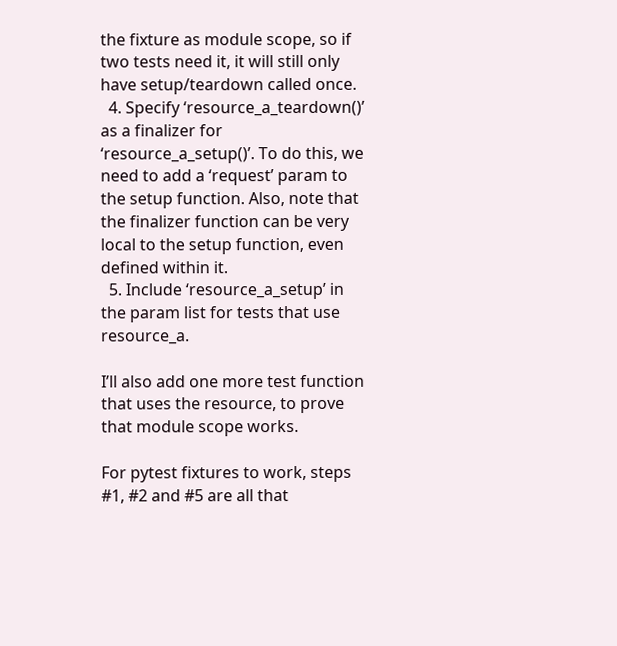the fixture as module scope, so if two tests need it, it will still only have setup/teardown called once.
  4. Specify ‘resource_a_teardown()’ as a finalizer for ‘resource_a_setup()’. To do this, we need to add a ‘request’ param to the setup function. Also, note that the finalizer function can be very local to the setup function, even defined within it.
  5. Include ‘resource_a_setup’ in the param list for tests that use resource_a.

I’ll also add one more test function that uses the resource, to prove that module scope works.

For pytest fixtures to work, steps #1, #2 and #5 are all that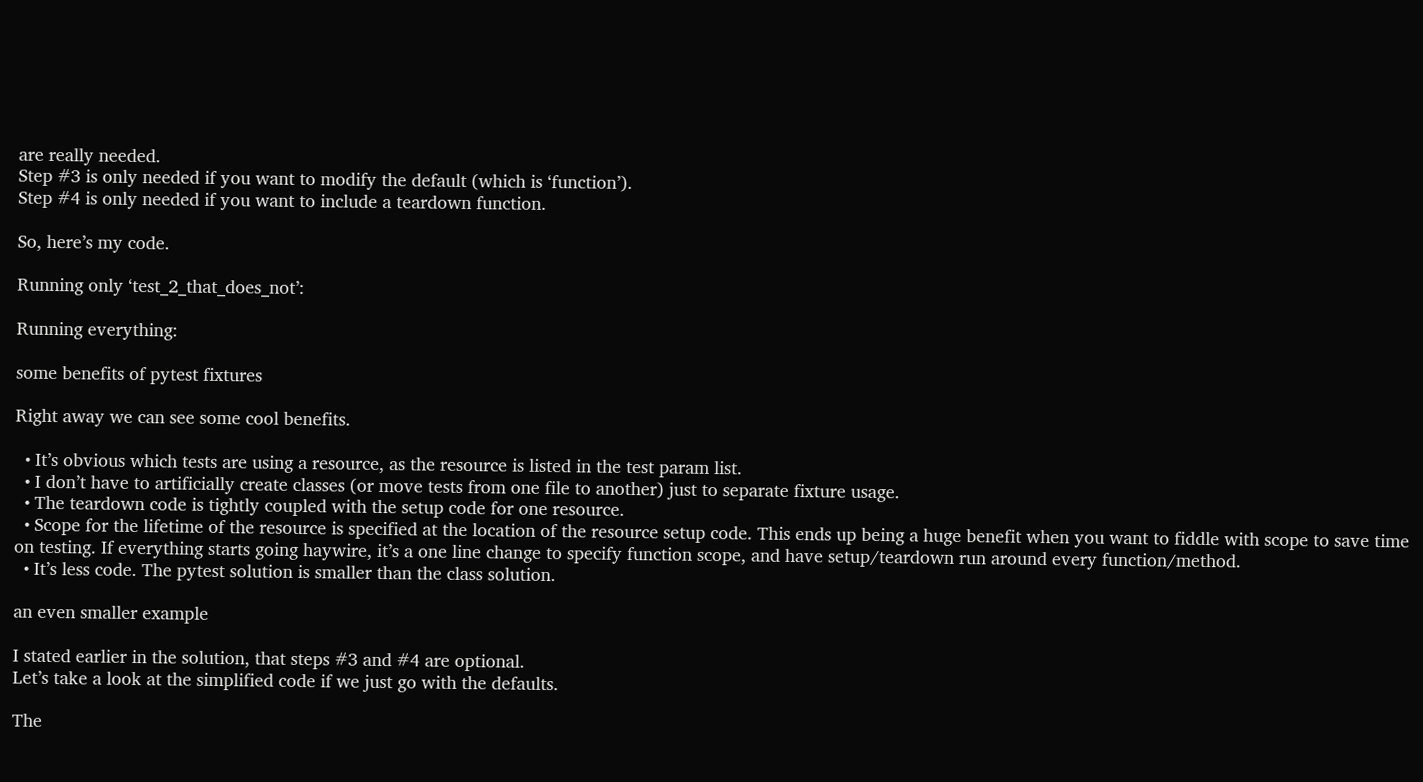are really needed.
Step #3 is only needed if you want to modify the default (which is ‘function’).
Step #4 is only needed if you want to include a teardown function.

So, here’s my code.

Running only ‘test_2_that_does_not’:

Running everything:

some benefits of pytest fixtures

Right away we can see some cool benefits.

  • It’s obvious which tests are using a resource, as the resource is listed in the test param list.
  • I don’t have to artificially create classes (or move tests from one file to another) just to separate fixture usage.
  • The teardown code is tightly coupled with the setup code for one resource.
  • Scope for the lifetime of the resource is specified at the location of the resource setup code. This ends up being a huge benefit when you want to fiddle with scope to save time on testing. If everything starts going haywire, it’s a one line change to specify function scope, and have setup/teardown run around every function/method.
  • It’s less code. The pytest solution is smaller than the class solution.

an even smaller example

I stated earlier in the solution, that steps #3 and #4 are optional.
Let’s take a look at the simplified code if we just go with the defaults.

The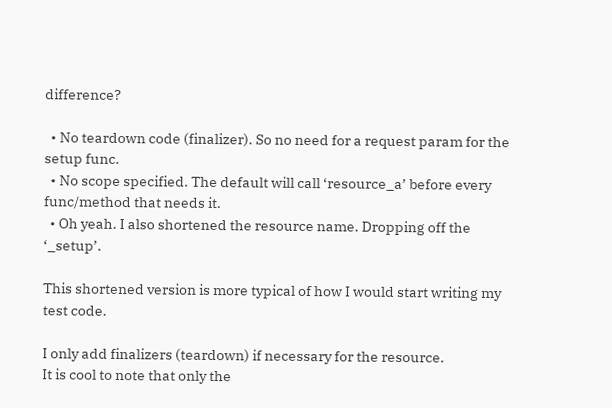difference?

  • No teardown code (finalizer). So no need for a request param for the setup func.
  • No scope specified. The default will call ‘resource_a’ before every func/method that needs it.
  • Oh yeah. I also shortened the resource name. Dropping off the ‘_setup’.

This shortened version is more typical of how I would start writing my test code.

I only add finalizers (teardown) if necessary for the resource.
It is cool to note that only the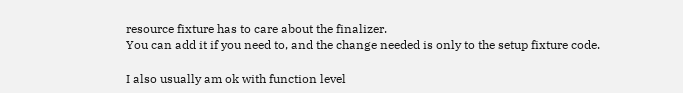resource fixture has to care about the finalizer.
You can add it if you need to, and the change needed is only to the setup fixture code.

I also usually am ok with function level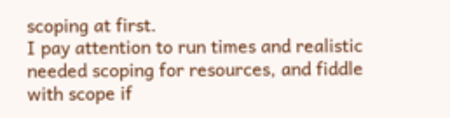scoping at first.
I pay attention to run times and realistic needed scoping for resources, and fiddle with scope if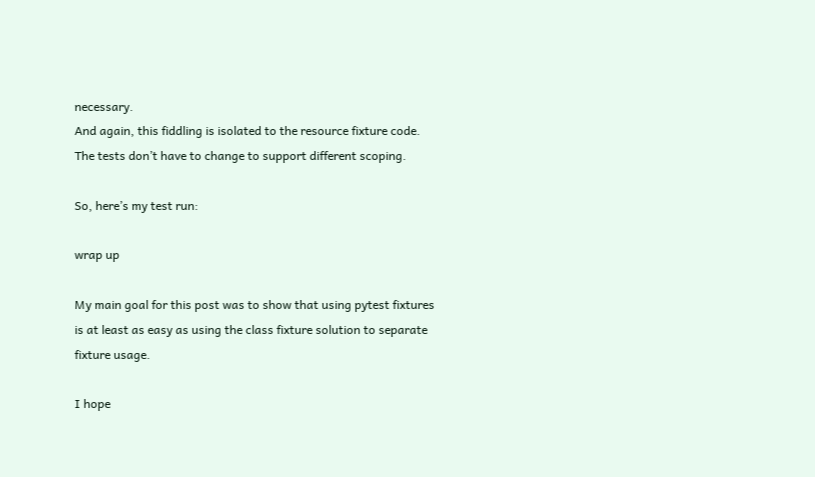necessary.
And again, this fiddling is isolated to the resource fixture code.
The tests don’t have to change to support different scoping.

So, here’s my test run:

wrap up

My main goal for this post was to show that using pytest fixtures is at least as easy as using the class fixture solution to separate fixture usage.

I hope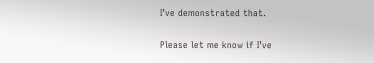I’ve demonstrated that.

Please let me know if I’ve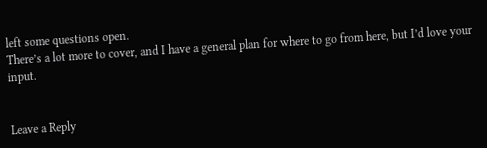left some questions open.
There’s a lot more to cover, and I have a general plan for where to go from here, but I’d love your input.


Leave a Reply